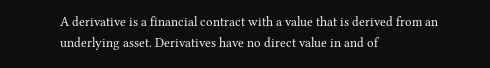A derivative is a financial contract with a value that is derived from an underlying asset. Derivatives have no direct value in and of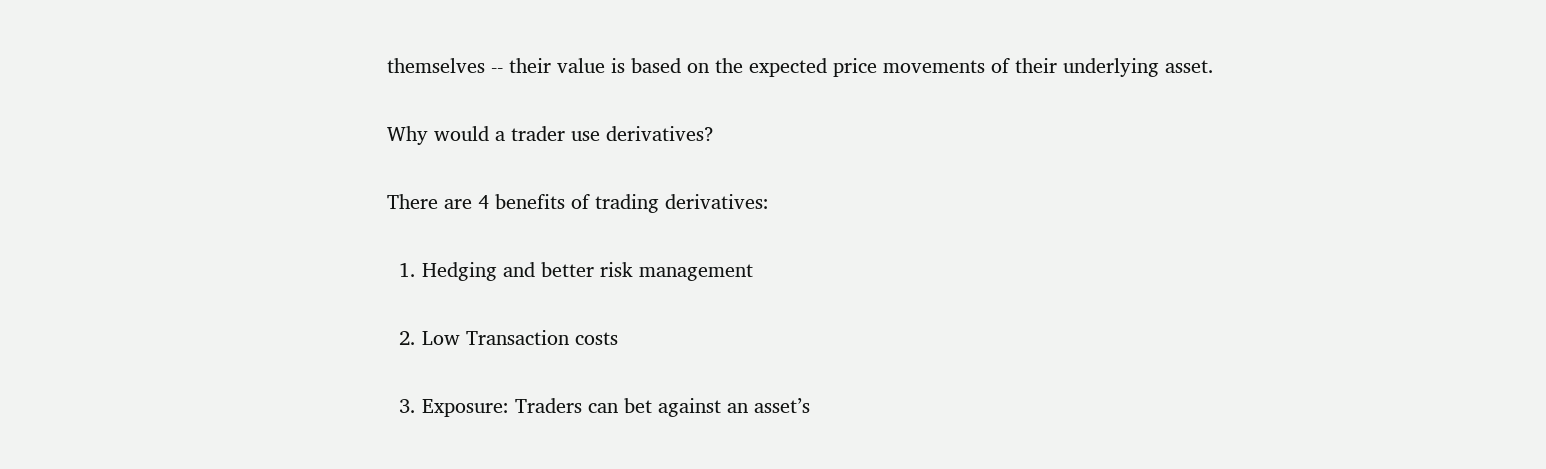themselves -- their value is based on the expected price movements of their underlying asset.

Why would a trader use derivatives?

There are 4 benefits of trading derivatives:

  1. Hedging and better risk management

  2. Low Transaction costs

  3. Exposure: Traders can bet against an asset’s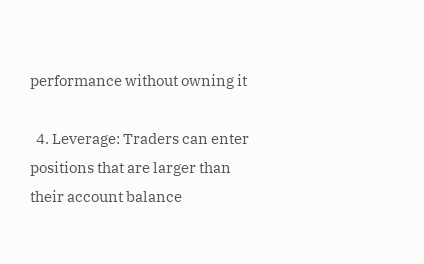performance without owning it

  4. Leverage: Traders can enter positions that are larger than their account balance